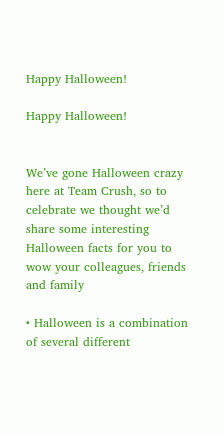Happy Halloween!

Happy Halloween!


We’ve gone Halloween crazy here at Team Crush, so to celebrate we thought we’d share some interesting Halloween facts for you to wow your colleagues, friends and family

• Halloween is a combination of several different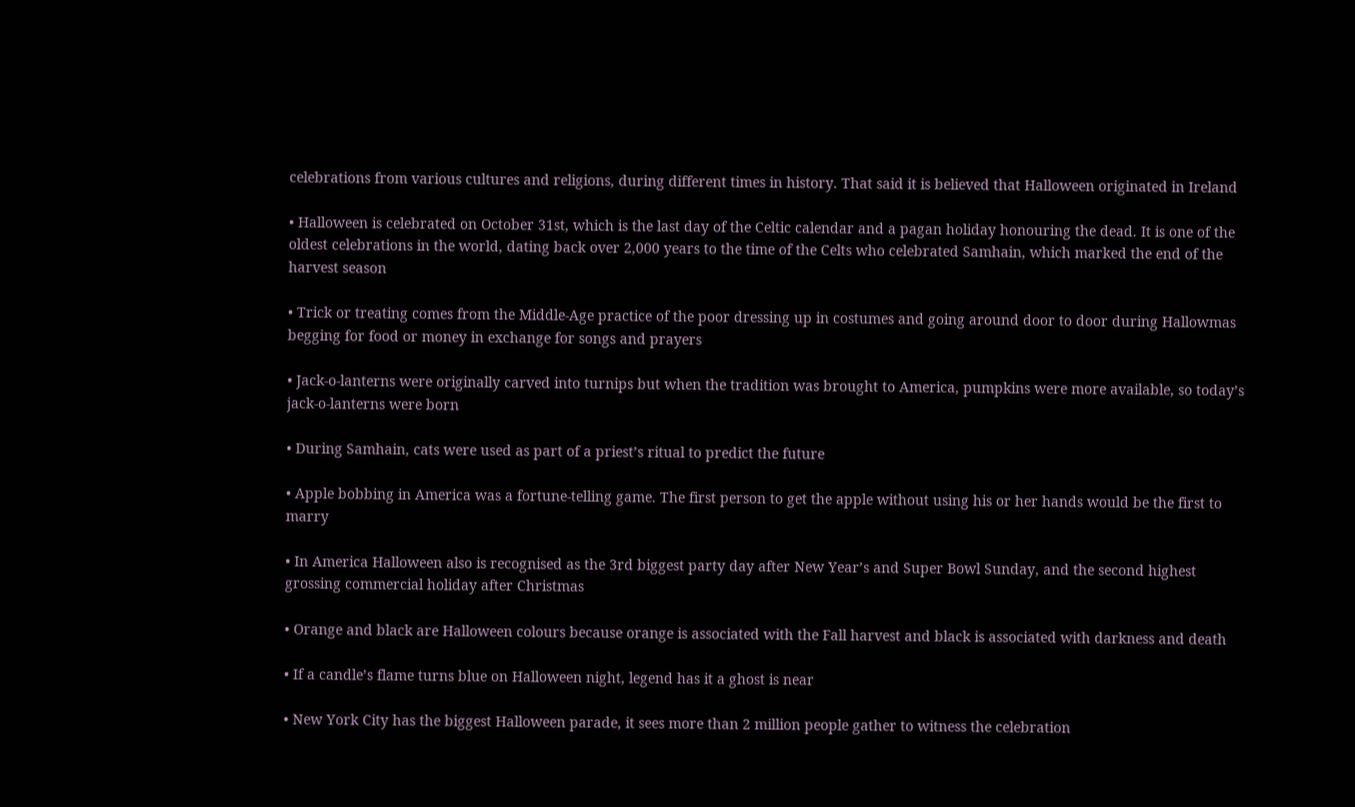celebrations from various cultures and religions, during different times in history. That said it is believed that Halloween originated in Ireland

• Halloween is celebrated on October 31st, which is the last day of the Celtic calendar and a pagan holiday honouring the dead. It is one of the oldest celebrations in the world, dating back over 2,000 years to the time of the Celts who celebrated Samhain, which marked the end of the harvest season

• Trick or treating comes from the Middle-Age practice of the poor dressing up in costumes and going around door to door during Hallowmas begging for food or money in exchange for songs and prayers

• Jack-o-lanterns were originally carved into turnips but when the tradition was brought to America, pumpkins were more available, so today’s jack-o-lanterns were born

• During Samhain, cats were used as part of a priest’s ritual to predict the future

• Apple bobbing in America was a fortune-telling game. The first person to get the apple without using his or her hands would be the first to marry

• In America Halloween also is recognised as the 3rd biggest party day after New Year’s and Super Bowl Sunday, and the second highest grossing commercial holiday after Christmas

• Orange and black are Halloween colours because orange is associated with the Fall harvest and black is associated with darkness and death

• If a candle’s flame turns blue on Halloween night, legend has it a ghost is near

• New York City has the biggest Halloween parade, it sees more than 2 million people gather to witness the celebration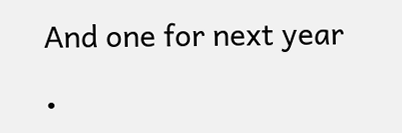And one for next year

•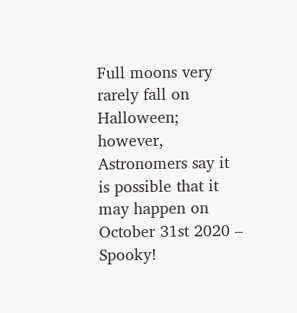Full moons very rarely fall on Halloween; however, Astronomers say it is possible that it may happen on October 31st 2020 – Spooky!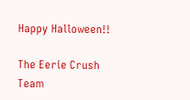Happy Halloween!!

The Eerie Crush Team